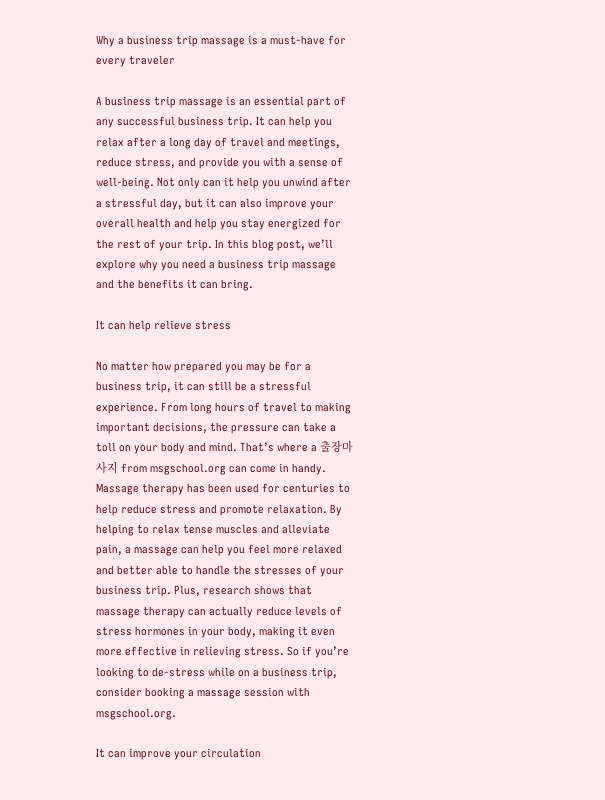Why a business trip massage is a must-have for every traveler

A business trip massage is an essential part of any successful business trip. It can help you relax after a long day of travel and meetings, reduce stress, and provide you with a sense of well-being. Not only can it help you unwind after a stressful day, but it can also improve your overall health and help you stay energized for the rest of your trip. In this blog post, we’ll explore why you need a business trip massage and the benefits it can bring.

It can help relieve stress

No matter how prepared you may be for a business trip, it can still be a stressful experience. From long hours of travel to making important decisions, the pressure can take a toll on your body and mind. That’s where a 출장마사지 from msgschool.org can come in handy. Massage therapy has been used for centuries to help reduce stress and promote relaxation. By helping to relax tense muscles and alleviate pain, a massage can help you feel more relaxed and better able to handle the stresses of your business trip. Plus, research shows that massage therapy can actually reduce levels of stress hormones in your body, making it even more effective in relieving stress. So if you’re looking to de-stress while on a business trip, consider booking a massage session with msgschool.org.

It can improve your circulation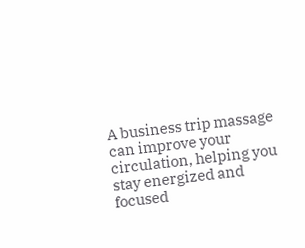A business trip massage can improve your circulation, helping you stay energized and focused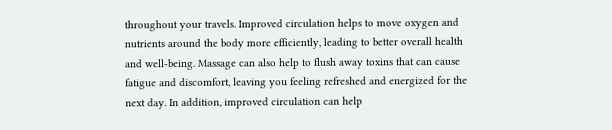throughout your travels. Improved circulation helps to move oxygen and nutrients around the body more efficiently, leading to better overall health and well-being. Massage can also help to flush away toxins that can cause fatigue and discomfort, leaving you feeling refreshed and energized for the next day. In addition, improved circulation can help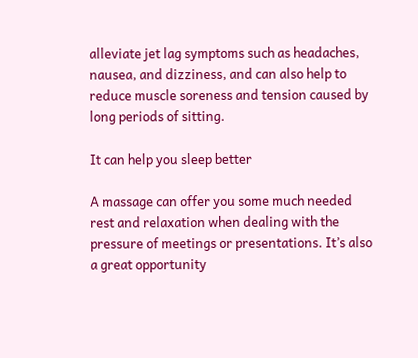alleviate jet lag symptoms such as headaches, nausea, and dizziness, and can also help to reduce muscle soreness and tension caused by long periods of sitting.

It can help you sleep better

A massage can offer you some much needed rest and relaxation when dealing with the pressure of meetings or presentations. It’s also a great opportunity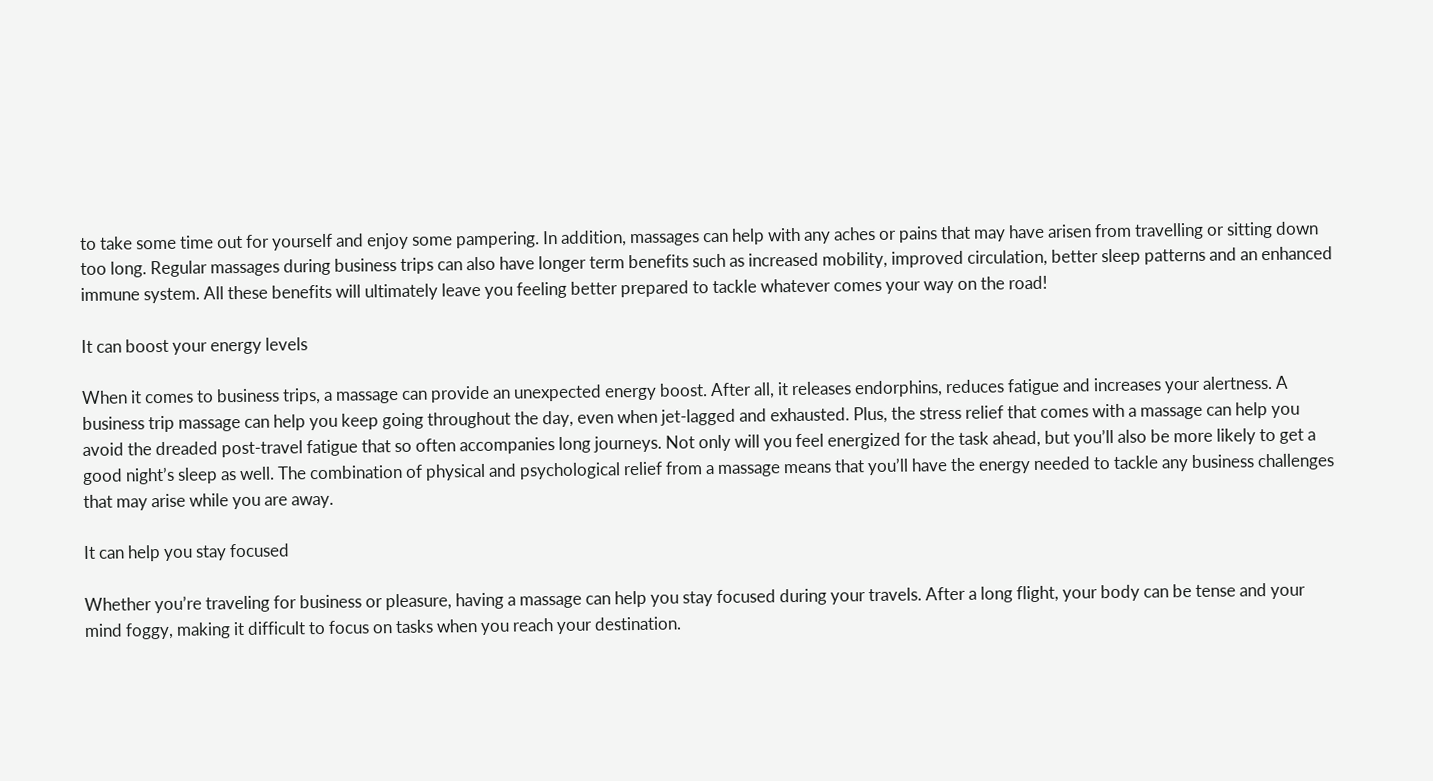to take some time out for yourself and enjoy some pampering. In addition, massages can help with any aches or pains that may have arisen from travelling or sitting down too long. Regular massages during business trips can also have longer term benefits such as increased mobility, improved circulation, better sleep patterns and an enhanced immune system. All these benefits will ultimately leave you feeling better prepared to tackle whatever comes your way on the road!

It can boost your energy levels

When it comes to business trips, a massage can provide an unexpected energy boost. After all, it releases endorphins, reduces fatigue and increases your alertness. A business trip massage can help you keep going throughout the day, even when jet-lagged and exhausted. Plus, the stress relief that comes with a massage can help you avoid the dreaded post-travel fatigue that so often accompanies long journeys. Not only will you feel energized for the task ahead, but you’ll also be more likely to get a good night’s sleep as well. The combination of physical and psychological relief from a massage means that you’ll have the energy needed to tackle any business challenges that may arise while you are away.

It can help you stay focused

Whether you’re traveling for business or pleasure, having a massage can help you stay focused during your travels. After a long flight, your body can be tense and your mind foggy, making it difficult to focus on tasks when you reach your destination.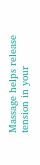Massage helps release tension in your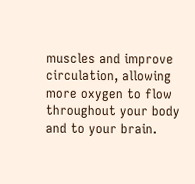muscles and improve circulation, allowing more oxygen to flow throughout your body and to your brain.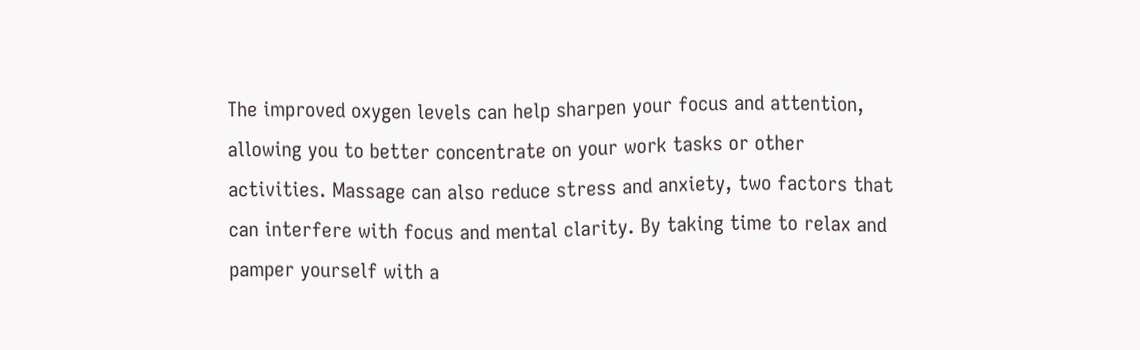The improved oxygen levels can help sharpen your focus and attention, allowing you to better concentrate on your work tasks or other activities. Massage can also reduce stress and anxiety, two factors that can interfere with focus and mental clarity. By taking time to relax and pamper yourself with a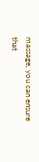massage, you can ensure that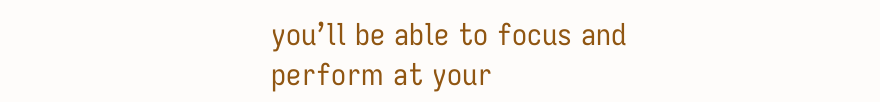you’ll be able to focus and perform at your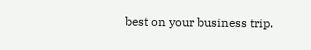best on your business trip.